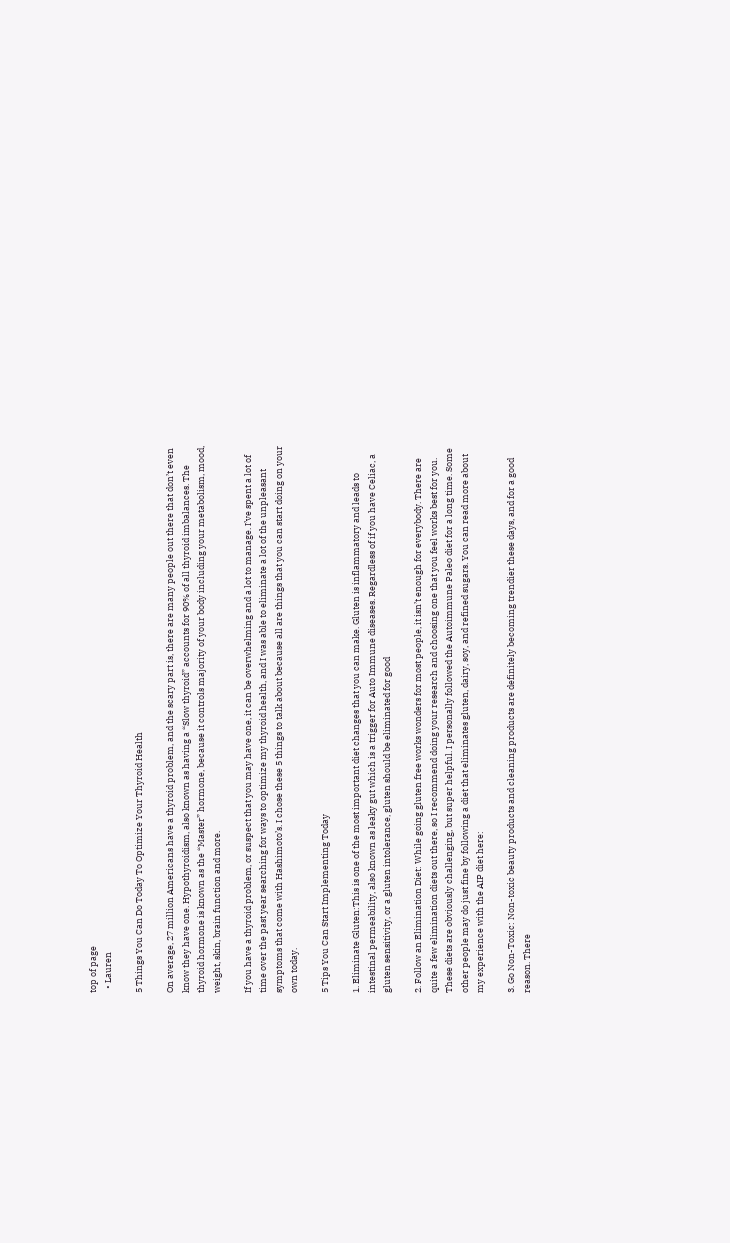top of page
  • Lauren

5 Things You Can Do Today To Optimize Your Thyroid Health

On average, 27 million Americans have a thyroid problem, and the scary part is, there are many people out there that don’t even know they have one. Hypothyroidism, also known as having a “Slow thyroid” accounts for 90% of all thyroid imbalances. The thyroid hormone is known as the “Master” hormone, because it controls majority of your body including your metabolism, mood, weight, skin, brain function and more.

If you have a thyroid problem, or suspect that you may have one, it can be overwhelming and a lot to manage. I’ve spent a lot of time over the past year searching for ways to optimize my thyroid health, and I was able to eliminate a lot of the unpleasant symptoms that come with Hashimoto’s. I chose these 5 things to talk about because all are things that you can start doing on your own today.

5 Tips You Can Start Implementing Today

1. Eliminate Gluten:This is one of the most important diet changes that you can make. Gluten is inflammatory and leads to intestinal permeability, also known as leaky gut which is a trigger for Auto Immune diseases. Regardless of if you have Celiac, a gluten sensitivity, or a gluten intolerance, gluten should be eliminated for good

2. Follow an Elimination Diet: While going gluten free works wonders for most people, it isn’t enough for everybody. There are quite a few elimination diets out there, so I recommend doing your research and choosing one that you feel works best for you. These diets are obviously challenging, but super helpful. I personally followed the Autoimmune Paleo diet for a long time. Some other people may do just fine by following a diet that eliminates gluten, dairy, soy, and refined sugars. You can read more about my experience with the AIP diet here:

3. Go Non-Toxic: Non-toxic beauty products and cleaning products are definitely becoming trendier these days, and for a good reason. There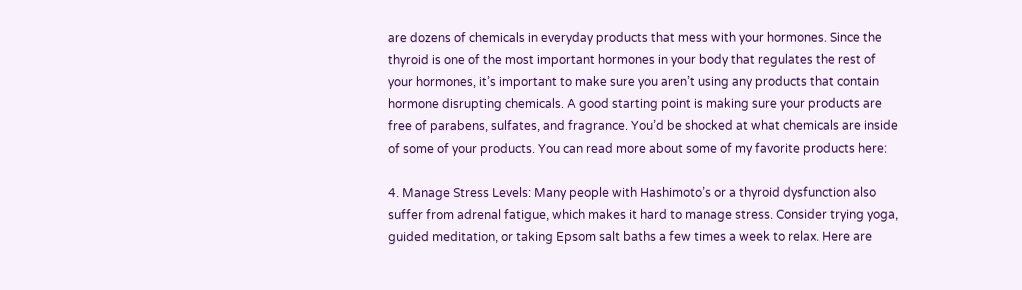are dozens of chemicals in everyday products that mess with your hormones. Since the thyroid is one of the most important hormones in your body that regulates the rest of your hormones, it’s important to make sure you aren’t using any products that contain hormone disrupting chemicals. A good starting point is making sure your products are free of parabens, sulfates, and fragrance. You’d be shocked at what chemicals are inside of some of your products. You can read more about some of my favorite products here:

4. Manage Stress Levels: Many people with Hashimoto’s or a thyroid dysfunction also suffer from adrenal fatigue, which makes it hard to manage stress. Consider trying yoga, guided meditation, or taking Epsom salt baths a few times a week to relax. Here are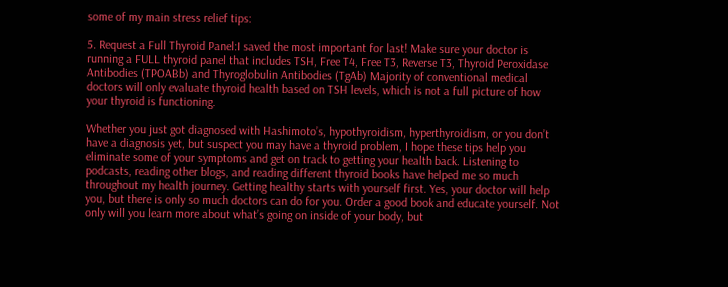some of my main stress relief tips:

5. Request a Full Thyroid Panel:I saved the most important for last! Make sure your doctor is running a FULL thyroid panel that includes TSH, Free T4, Free T3, Reverse T3, Thyroid Peroxidase Antibodies (TPOABb) and Thyroglobulin Antibodies (TgAb) Majority of conventional medical doctors will only evaluate thyroid health based on TSH levels, which is not a full picture of how your thyroid is functioning.

Whether you just got diagnosed with Hashimoto’s, hypothyroidism, hyperthyroidism, or you don’t have a diagnosis yet, but suspect you may have a thyroid problem, I hope these tips help you eliminate some of your symptoms and get on track to getting your health back. Listening to podcasts, reading other blogs, and reading different thyroid books have helped me so much throughout my health journey. Getting healthy starts with yourself first. Yes, your doctor will help you, but there is only so much doctors can do for you. Order a good book and educate yourself. Not only will you learn more about what’s going on inside of your body, but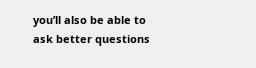you’ll also be able to ask better questions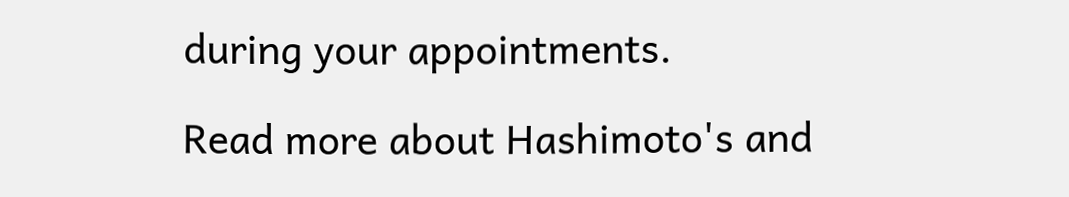during your appointments.

Read more about Hashimoto's and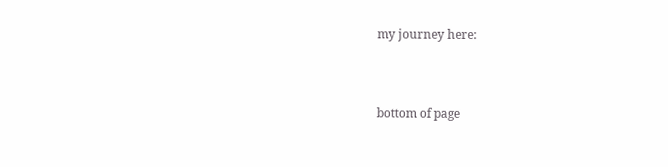my journey here:



bottom of page